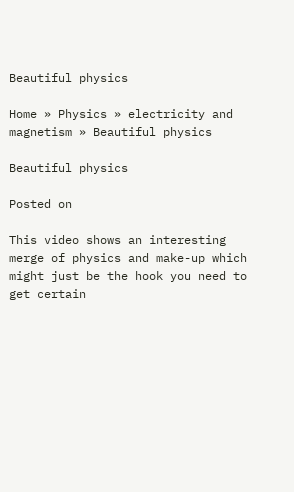Beautiful physics

Home » Physics » electricity and magnetism » Beautiful physics

Beautiful physics

Posted on

This video shows an interesting merge of physics and make-up which might just be the hook you need to get certain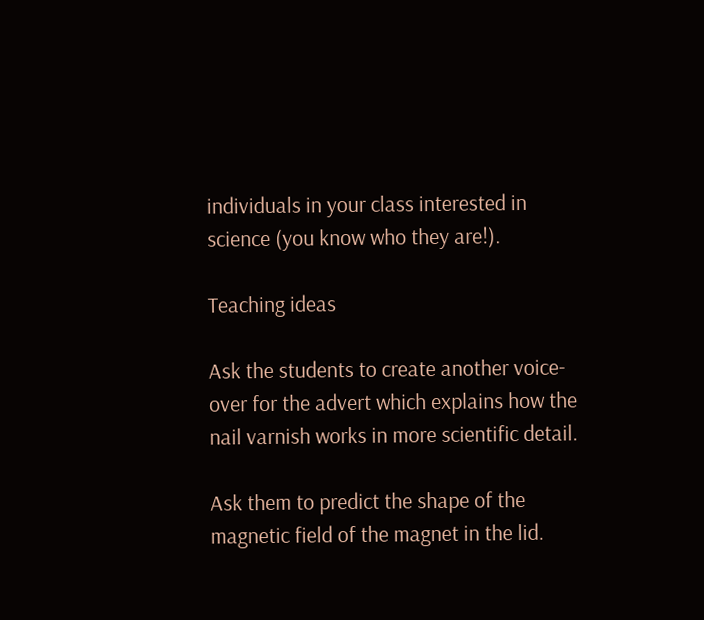individuals in your class interested in science (you know who they are!).

Teaching ideas

Ask the students to create another voice-over for the advert which explains how the nail varnish works in more scientific detail.

Ask them to predict the shape of the magnetic field of the magnet in the lid.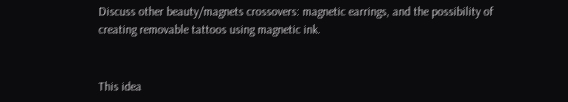Discuss other beauty/magnets crossovers: magnetic earrings, and the possibility of creating removable tattoos using magnetic ink.


This idea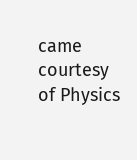came courtesy of Physics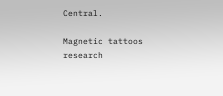Central.

Magnetic tattoos research